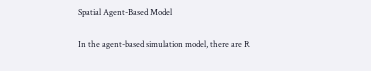Spatial Agent-Based Model

In the agent-based simulation model, there are R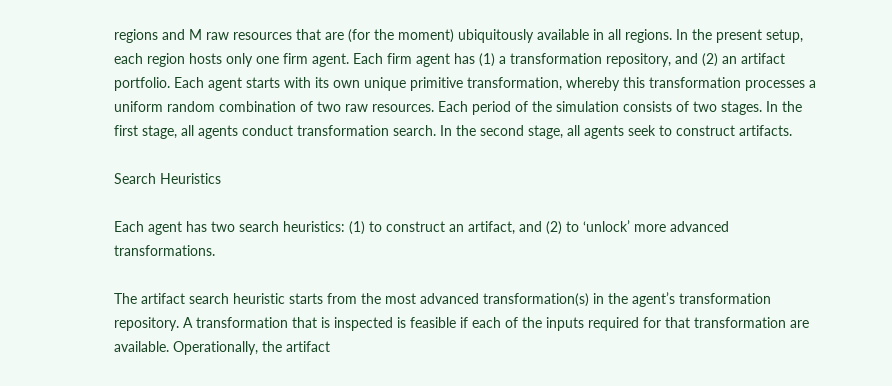regions and M raw resources that are (for the moment) ubiquitously available in all regions. In the present setup, each region hosts only one firm agent. Each firm agent has (1) a transformation repository, and (2) an artifact portfolio. Each agent starts with its own unique primitive transformation, whereby this transformation processes a uniform random combination of two raw resources. Each period of the simulation consists of two stages. In the first stage, all agents conduct transformation search. In the second stage, all agents seek to construct artifacts.

Search Heuristics

Each agent has two search heuristics: (1) to construct an artifact, and (2) to ‘unlock’ more advanced transformations.

The artifact search heuristic starts from the most advanced transformation(s) in the agent’s transformation repository. A transformation that is inspected is feasible if each of the inputs required for that transformation are available. Operationally, the artifact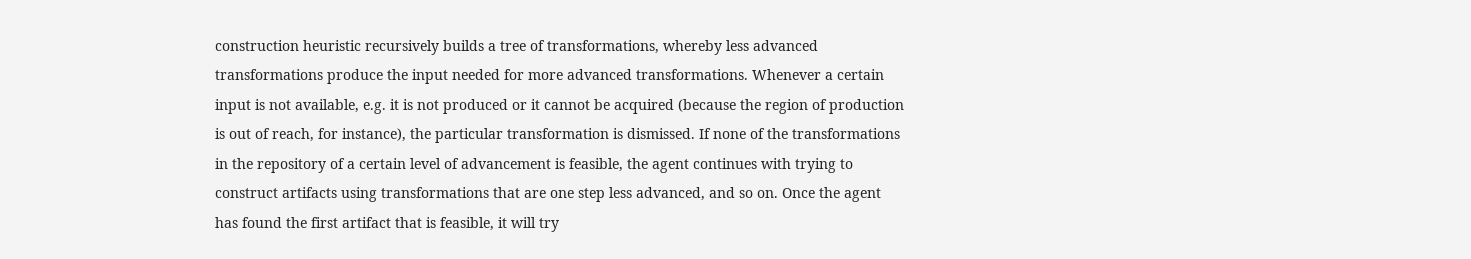construction heuristic recursively builds a tree of transformations, whereby less advanced transformations produce the input needed for more advanced transformations. Whenever a certain input is not available, e.g. it is not produced or it cannot be acquired (because the region of production is out of reach, for instance), the particular transformation is dismissed. If none of the transformations in the repository of a certain level of advancement is feasible, the agent continues with trying to construct artifacts using transformations that are one step less advanced, and so on. Once the agent has found the first artifact that is feasible, it will try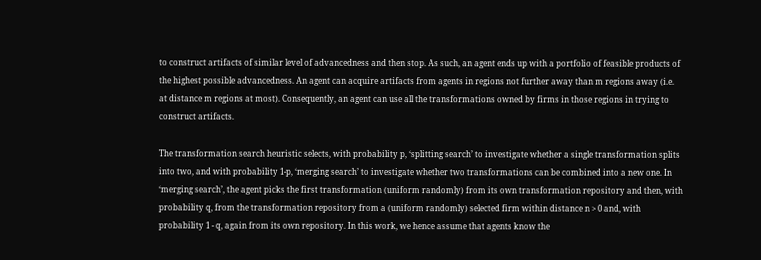to construct artifacts of similar level of advancedness and then stop. As such, an agent ends up with a portfolio of feasible products of the highest possible advancedness. An agent can acquire artifacts from agents in regions not further away than m regions away (i.e. at distance m regions at most). Consequently, an agent can use all the transformations owned by firms in those regions in trying to construct artifacts.

The transformation search heuristic selects, with probability p, ‘splitting search’ to investigate whether a single transformation splits into two, and with probability 1-p, ‘merging search’ to investigate whether two transformations can be combined into a new one. In ‘merging search’, the agent picks the first transformation (uniform randomly) from its own transformation repository and then, with probability q, from the transformation repository from a (uniform randomly) selected firm within distance n > 0 and, with probability 1 - q, again from its own repository. In this work, we hence assume that agents know the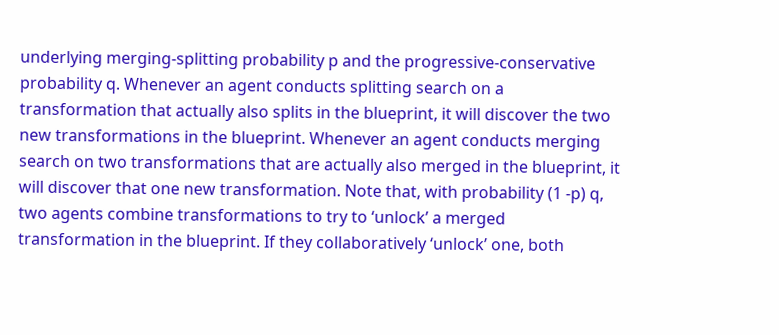underlying merging-splitting probability p and the progressive-conservative probability q. Whenever an agent conducts splitting search on a transformation that actually also splits in the blueprint, it will discover the two new transformations in the blueprint. Whenever an agent conducts merging search on two transformations that are actually also merged in the blueprint, it will discover that one new transformation. Note that, with probability (1 -p) q, two agents combine transformations to try to ‘unlock’ a merged transformation in the blueprint. If they collaboratively ‘unlock’ one, both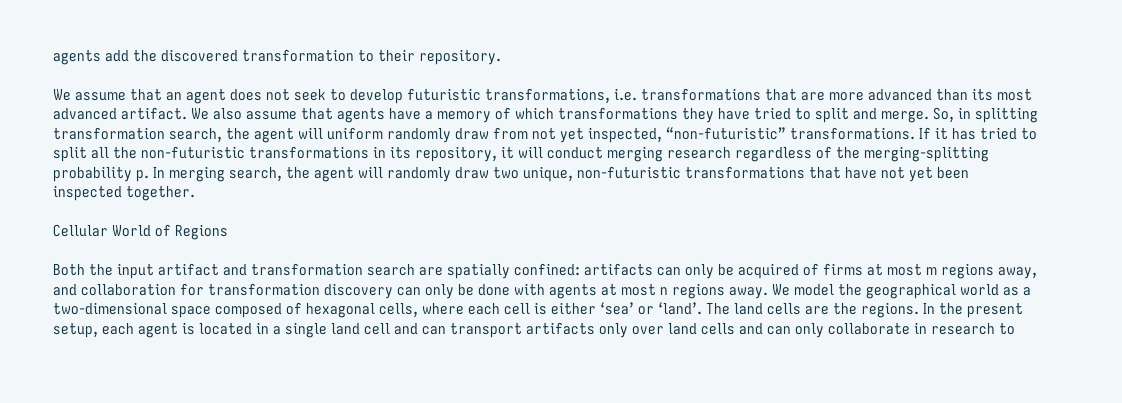agents add the discovered transformation to their repository.

We assume that an agent does not seek to develop futuristic transformations, i.e. transformations that are more advanced than its most advanced artifact. We also assume that agents have a memory of which transformations they have tried to split and merge. So, in splitting transformation search, the agent will uniform randomly draw from not yet inspected, “non-futuristic” transformations. If it has tried to split all the non-futuristic transformations in its repository, it will conduct merging research regardless of the merging-splitting probability p. In merging search, the agent will randomly draw two unique, non-futuristic transformations that have not yet been inspected together.

Cellular World of Regions

Both the input artifact and transformation search are spatially confined: artifacts can only be acquired of firms at most m regions away, and collaboration for transformation discovery can only be done with agents at most n regions away. We model the geographical world as a two-dimensional space composed of hexagonal cells, where each cell is either ‘sea’ or ‘land’. The land cells are the regions. In the present setup, each agent is located in a single land cell and can transport artifacts only over land cells and can only collaborate in research to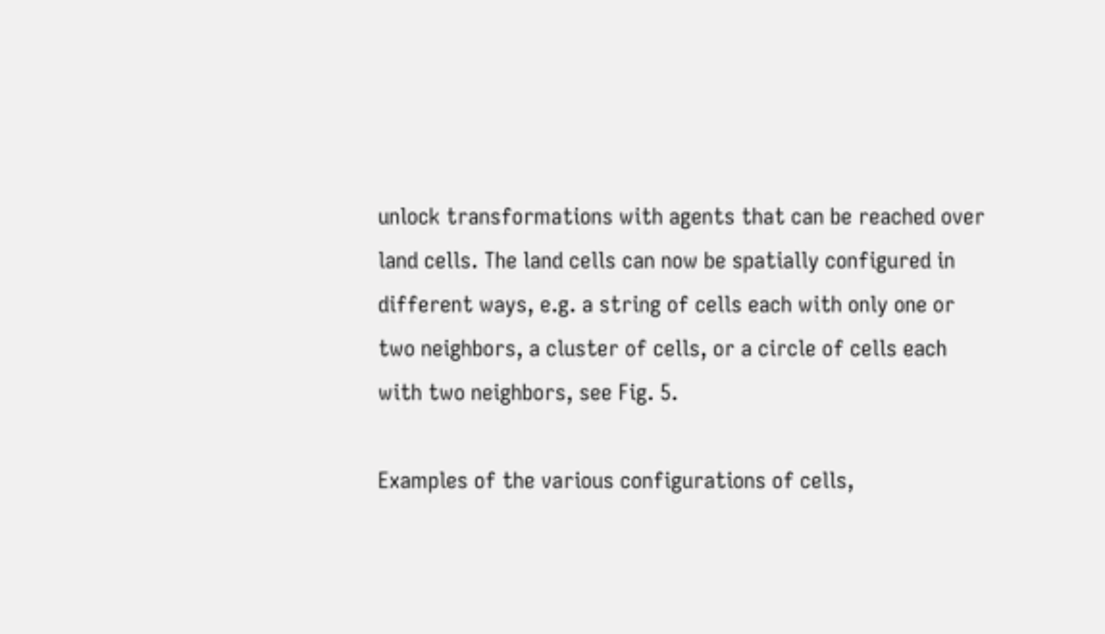unlock transformations with agents that can be reached over land cells. The land cells can now be spatially configured in different ways, e.g. a string of cells each with only one or two neighbors, a cluster of cells, or a circle of cells each with two neighbors, see Fig. 5.

Examples of the various configurations of cells,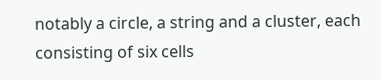notably a circle, a string and a cluster, each consisting of six cells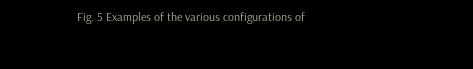Fig. 5 Examples of the various configurations of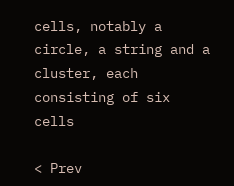cells, notably a circle, a string and a cluster, each consisting of six cells

< Prev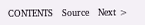CONTENTS   Source   Next >